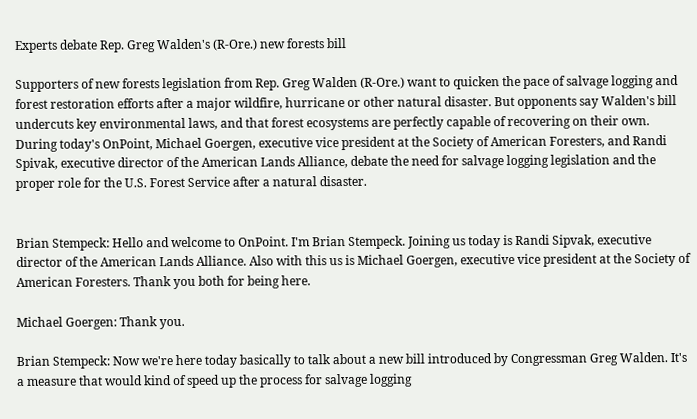Experts debate Rep. Greg Walden's (R-Ore.) new forests bill

Supporters of new forests legislation from Rep. Greg Walden (R-Ore.) want to quicken the pace of salvage logging and forest restoration efforts after a major wildfire, hurricane or other natural disaster. But opponents say Walden's bill undercuts key environmental laws, and that forest ecosystems are perfectly capable of recovering on their own. During today's OnPoint, Michael Goergen, executive vice president at the Society of American Foresters, and Randi Spivak, executive director of the American Lands Alliance, debate the need for salvage logging legislation and the proper role for the U.S. Forest Service after a natural disaster.


Brian Stempeck: Hello and welcome to OnPoint. I'm Brian Stempeck. Joining us today is Randi Sipvak, executive director of the American Lands Alliance. Also with this us is Michael Goergen, executive vice president at the Society of American Foresters. Thank you both for being here.

Michael Goergen: Thank you.

Brian Stempeck: Now we're here today basically to talk about a new bill introduced by Congressman Greg Walden. It's a measure that would kind of speed up the process for salvage logging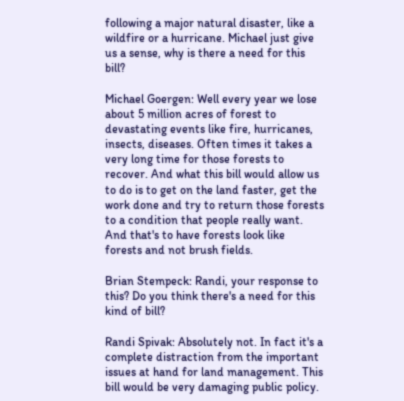following a major natural disaster, like a wildfire or a hurricane. Michael just give us a sense, why is there a need for this bill?

Michael Goergen: Well every year we lose about 5 million acres of forest to devastating events like fire, hurricanes, insects, diseases. Often times it takes a very long time for those forests to recover. And what this bill would allow us to do is to get on the land faster, get the work done and try to return those forests to a condition that people really want. And that's to have forests look like forests and not brush fields.

Brian Stempeck: Randi, your response to this? Do you think there's a need for this kind of bill?

Randi Spivak: Absolutely not. In fact it's a complete distraction from the important issues at hand for land management. This bill would be very damaging public policy.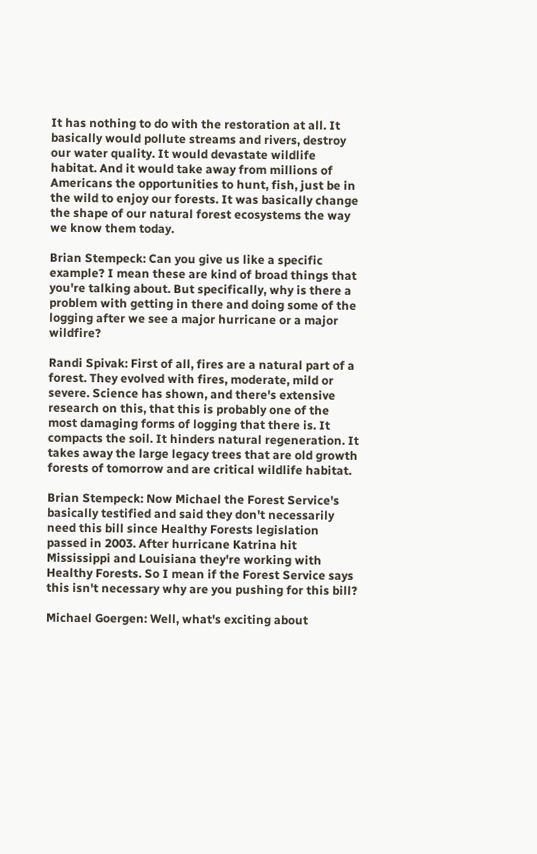It has nothing to do with the restoration at all. It basically would pollute streams and rivers, destroy our water quality. It would devastate wildlife habitat. And it would take away from millions of Americans the opportunities to hunt, fish, just be in the wild to enjoy our forests. It was basically change the shape of our natural forest ecosystems the way we know them today.

Brian Stempeck: Can you give us like a specific example? I mean these are kind of broad things that you're talking about. But specifically, why is there a problem with getting in there and doing some of the logging after we see a major hurricane or a major wildfire?

Randi Spivak: First of all, fires are a natural part of a forest. They evolved with fires, moderate, mild or severe. Science has shown, and there's extensive research on this, that this is probably one of the most damaging forms of logging that there is. It compacts the soil. It hinders natural regeneration. It takes away the large legacy trees that are old growth forests of tomorrow and are critical wildlife habitat.

Brian Stempeck: Now Michael the Forest Service's basically testified and said they don't necessarily need this bill since Healthy Forests legislation passed in 2003. After hurricane Katrina hit Mississippi and Louisiana they're working with Healthy Forests. So I mean if the Forest Service says this isn't necessary why are you pushing for this bill?

Michael Goergen: Well, what's exciting about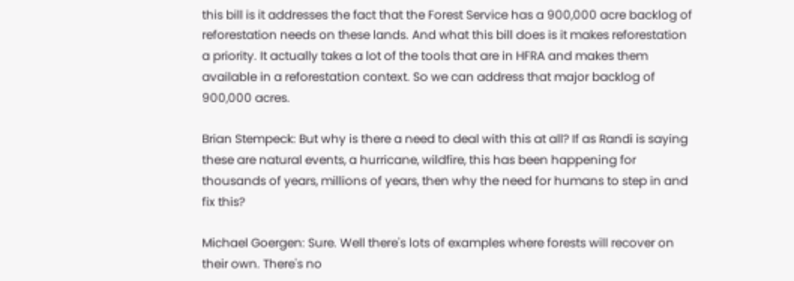this bill is it addresses the fact that the Forest Service has a 900,000 acre backlog of reforestation needs on these lands. And what this bill does is it makes reforestation a priority. It actually takes a lot of the tools that are in HFRA and makes them available in a reforestation context. So we can address that major backlog of 900,000 acres.

Brian Stempeck: But why is there a need to deal with this at all? If as Randi is saying these are natural events, a hurricane, wildfire, this has been happening for thousands of years, millions of years, then why the need for humans to step in and fix this?

Michael Goergen: Sure. Well there's lots of examples where forests will recover on their own. There's no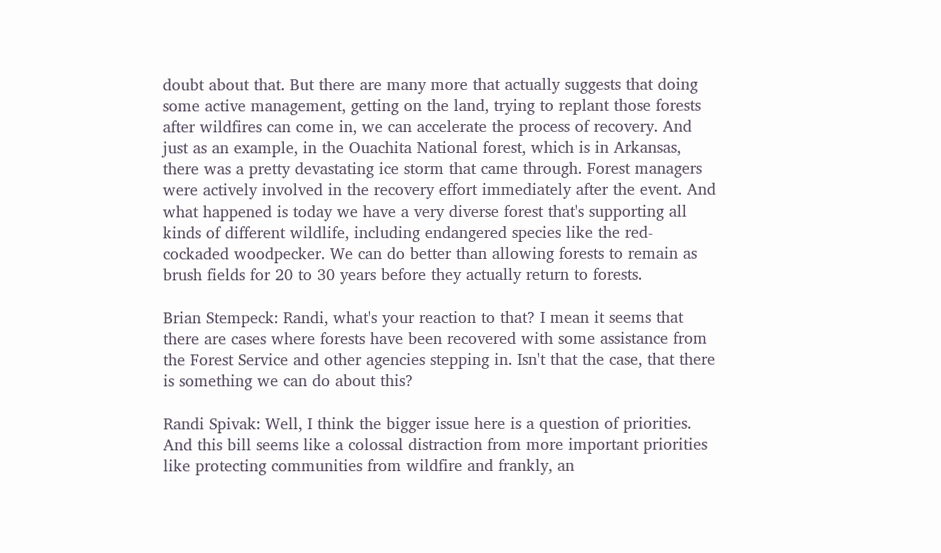doubt about that. But there are many more that actually suggests that doing some active management, getting on the land, trying to replant those forests after wildfires can come in, we can accelerate the process of recovery. And just as an example, in the Ouachita National forest, which is in Arkansas, there was a pretty devastating ice storm that came through. Forest managers were actively involved in the recovery effort immediately after the event. And what happened is today we have a very diverse forest that's supporting all kinds of different wildlife, including endangered species like the red-cockaded woodpecker. We can do better than allowing forests to remain as brush fields for 20 to 30 years before they actually return to forests.

Brian Stempeck: Randi, what's your reaction to that? I mean it seems that there are cases where forests have been recovered with some assistance from the Forest Service and other agencies stepping in. Isn't that the case, that there is something we can do about this?

Randi Spivak: Well, I think the bigger issue here is a question of priorities. And this bill seems like a colossal distraction from more important priorities like protecting communities from wildfire and frankly, an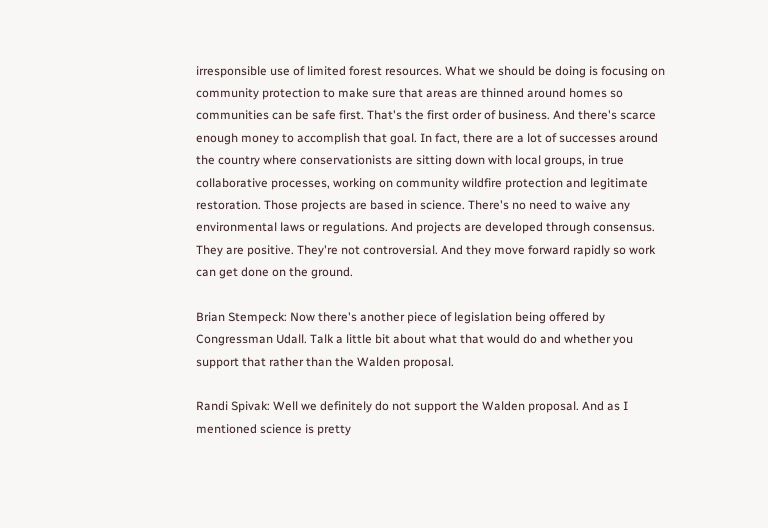irresponsible use of limited forest resources. What we should be doing is focusing on community protection to make sure that areas are thinned around homes so communities can be safe first. That's the first order of business. And there's scarce enough money to accomplish that goal. In fact, there are a lot of successes around the country where conservationists are sitting down with local groups, in true collaborative processes, working on community wildfire protection and legitimate restoration. Those projects are based in science. There's no need to waive any environmental laws or regulations. And projects are developed through consensus. They are positive. They're not controversial. And they move forward rapidly so work can get done on the ground.

Brian Stempeck: Now there's another piece of legislation being offered by Congressman Udall. Talk a little bit about what that would do and whether you support that rather than the Walden proposal.

Randi Spivak: Well we definitely do not support the Walden proposal. And as I mentioned science is pretty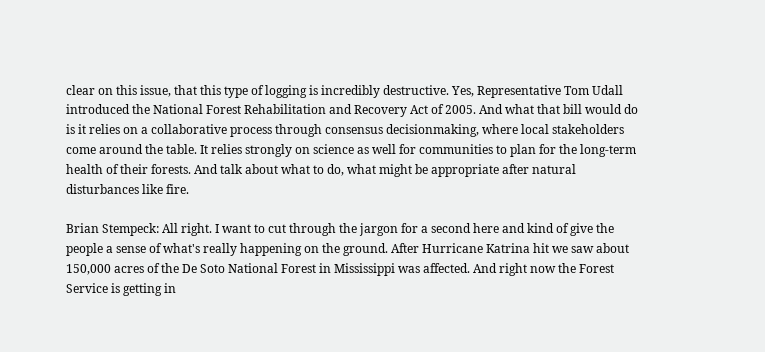clear on this issue, that this type of logging is incredibly destructive. Yes, Representative Tom Udall introduced the National Forest Rehabilitation and Recovery Act of 2005. And what that bill would do is it relies on a collaborative process through consensus decisionmaking, where local stakeholders come around the table. It relies strongly on science as well for communities to plan for the long-term health of their forests. And talk about what to do, what might be appropriate after natural disturbances like fire.

Brian Stempeck: All right. I want to cut through the jargon for a second here and kind of give the people a sense of what's really happening on the ground. After Hurricane Katrina hit we saw about 150,000 acres of the De Soto National Forest in Mississippi was affected. And right now the Forest Service is getting in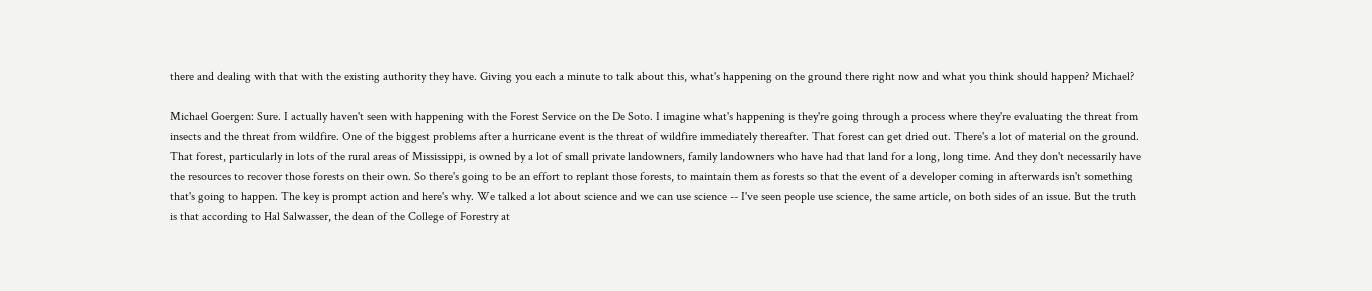there and dealing with that with the existing authority they have. Giving you each a minute to talk about this, what's happening on the ground there right now and what you think should happen? Michael?

Michael Goergen: Sure. I actually haven't seen with happening with the Forest Service on the De Soto. I imagine what's happening is they're going through a process where they're evaluating the threat from insects and the threat from wildfire. One of the biggest problems after a hurricane event is the threat of wildfire immediately thereafter. That forest can get dried out. There's a lot of material on the ground. That forest, particularly in lots of the rural areas of Mississippi, is owned by a lot of small private landowners, family landowners who have had that land for a long, long time. And they don't necessarily have the resources to recover those forests on their own. So there's going to be an effort to replant those forests, to maintain them as forests so that the event of a developer coming in afterwards isn't something that's going to happen. The key is prompt action and here's why. We talked a lot about science and we can use science -- I've seen people use science, the same article, on both sides of an issue. But the truth is that according to Hal Salwasser, the dean of the College of Forestry at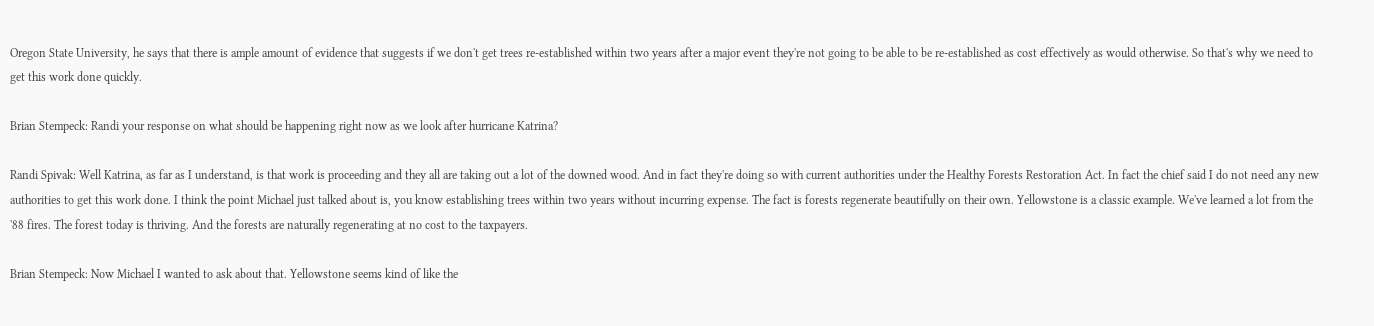Oregon State University, he says that there is ample amount of evidence that suggests if we don't get trees re-established within two years after a major event they're not going to be able to be re-established as cost effectively as would otherwise. So that's why we need to get this work done quickly.

Brian Stempeck: Randi your response on what should be happening right now as we look after hurricane Katrina?

Randi Spivak: Well Katrina, as far as I understand, is that work is proceeding and they all are taking out a lot of the downed wood. And in fact they're doing so with current authorities under the Healthy Forests Restoration Act. In fact the chief said I do not need any new authorities to get this work done. I think the point Michael just talked about is, you know establishing trees within two years without incurring expense. The fact is forests regenerate beautifully on their own. Yellowstone is a classic example. We've learned a lot from the '88 fires. The forest today is thriving. And the forests are naturally regenerating at no cost to the taxpayers.

Brian Stempeck: Now Michael I wanted to ask about that. Yellowstone seems kind of like the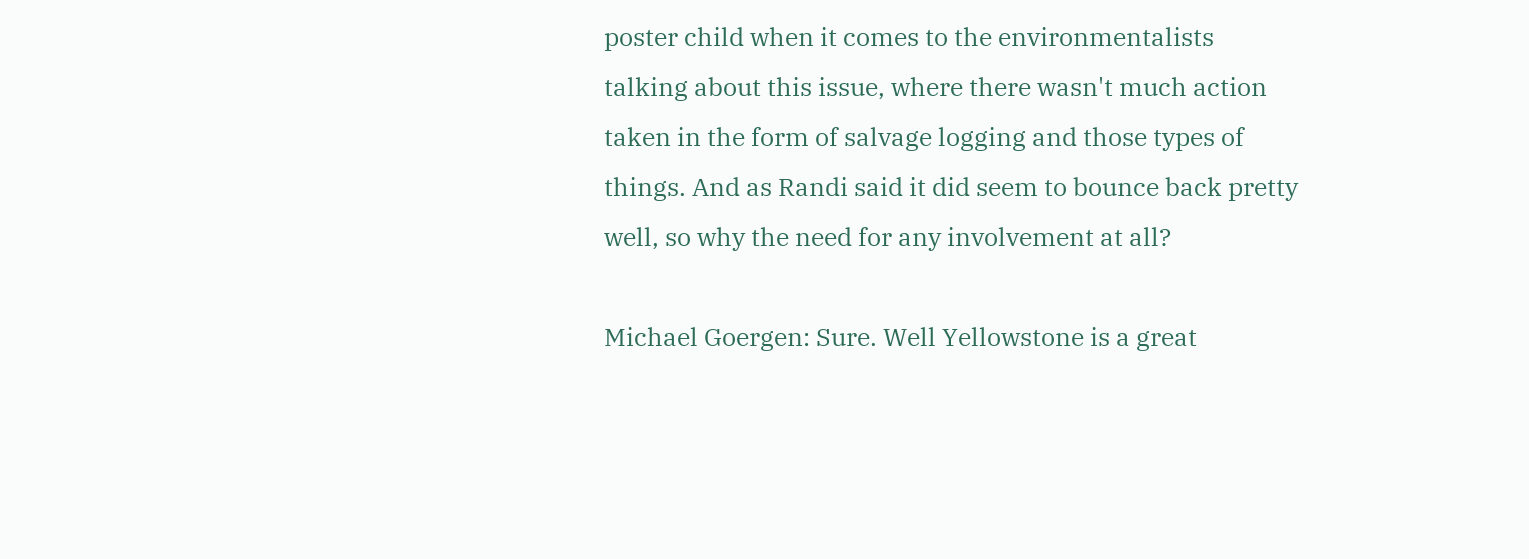poster child when it comes to the environmentalists talking about this issue, where there wasn't much action taken in the form of salvage logging and those types of things. And as Randi said it did seem to bounce back pretty well, so why the need for any involvement at all?

Michael Goergen: Sure. Well Yellowstone is a great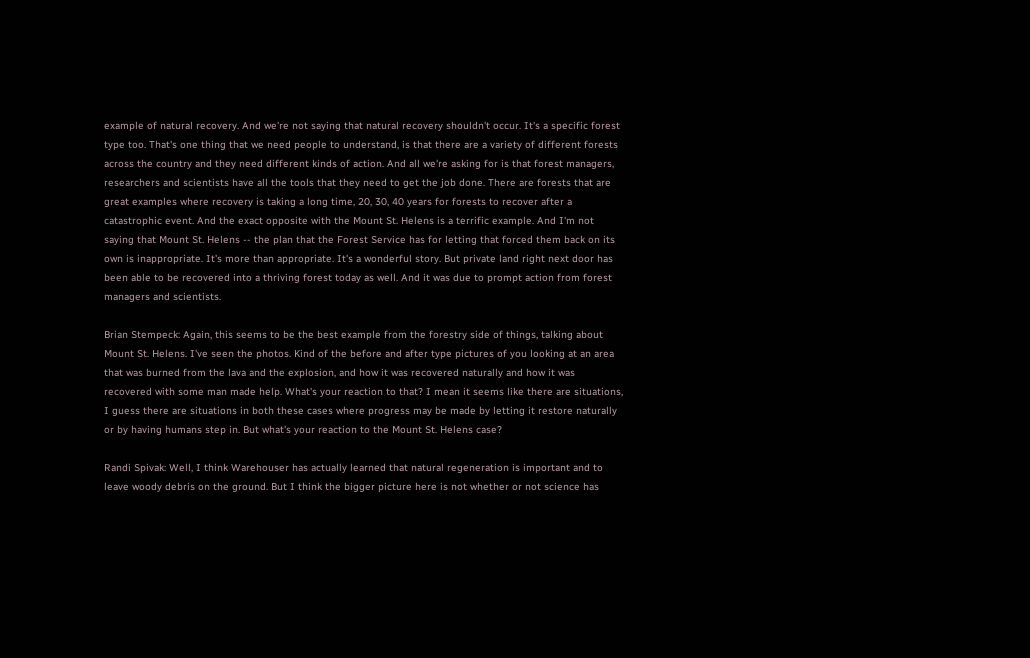example of natural recovery. And we're not saying that natural recovery shouldn't occur. It's a specific forest type too. That's one thing that we need people to understand, is that there are a variety of different forests across the country and they need different kinds of action. And all we're asking for is that forest managers, researchers and scientists have all the tools that they need to get the job done. There are forests that are great examples where recovery is taking a long time, 20, 30, 40 years for forests to recover after a catastrophic event. And the exact opposite with the Mount St. Helens is a terrific example. And I'm not saying that Mount St. Helens -- the plan that the Forest Service has for letting that forced them back on its own is inappropriate. It's more than appropriate. It's a wonderful story. But private land right next door has been able to be recovered into a thriving forest today as well. And it was due to prompt action from forest managers and scientists.

Brian Stempeck: Again, this seems to be the best example from the forestry side of things, talking about Mount St. Helens. I've seen the photos. Kind of the before and after type pictures of you looking at an area that was burned from the lava and the explosion, and how it was recovered naturally and how it was recovered with some man made help. What's your reaction to that? I mean it seems like there are situations, I guess there are situations in both these cases where progress may be made by letting it restore naturally or by having humans step in. But what's your reaction to the Mount St. Helens case?

Randi Spivak: Well, I think Warehouser has actually learned that natural regeneration is important and to leave woody debris on the ground. But I think the bigger picture here is not whether or not science has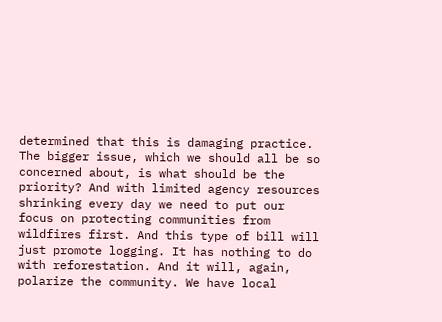determined that this is damaging practice. The bigger issue, which we should all be so concerned about, is what should be the priority? And with limited agency resources shrinking every day we need to put our focus on protecting communities from wildfires first. And this type of bill will just promote logging. It has nothing to do with reforestation. And it will, again, polarize the community. We have local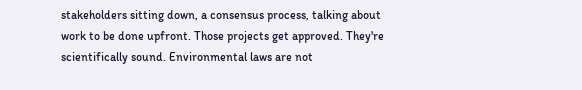stakeholders sitting down, a consensus process, talking about work to be done upfront. Those projects get approved. They're scientifically sound. Environmental laws are not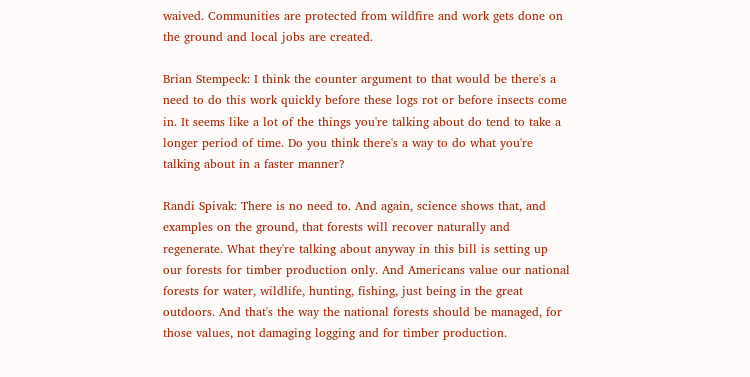waived. Communities are protected from wildfire and work gets done on the ground and local jobs are created.

Brian Stempeck: I think the counter argument to that would be there's a need to do this work quickly before these logs rot or before insects come in. It seems like a lot of the things you're talking about do tend to take a longer period of time. Do you think there's a way to do what you're talking about in a faster manner?

Randi Spivak: There is no need to. And again, science shows that, and examples on the ground, that forests will recover naturally and regenerate. What they're talking about anyway in this bill is setting up our forests for timber production only. And Americans value our national forests for water, wildlife, hunting, fishing, just being in the great outdoors. And that's the way the national forests should be managed, for those values, not damaging logging and for timber production.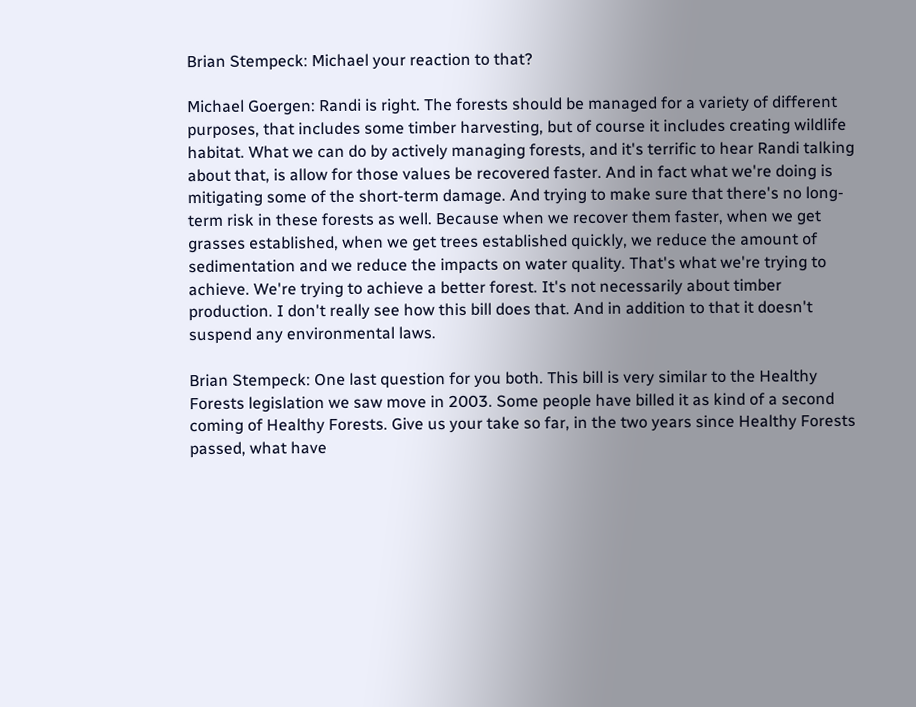Brian Stempeck: Michael your reaction to that?

Michael Goergen: Randi is right. The forests should be managed for a variety of different purposes, that includes some timber harvesting, but of course it includes creating wildlife habitat. What we can do by actively managing forests, and it's terrific to hear Randi talking about that, is allow for those values be recovered faster. And in fact what we're doing is mitigating some of the short-term damage. And trying to make sure that there's no long-term risk in these forests as well. Because when we recover them faster, when we get grasses established, when we get trees established quickly, we reduce the amount of sedimentation and we reduce the impacts on water quality. That's what we're trying to achieve. We're trying to achieve a better forest. It's not necessarily about timber production. I don't really see how this bill does that. And in addition to that it doesn't suspend any environmental laws.

Brian Stempeck: One last question for you both. This bill is very similar to the Healthy Forests legislation we saw move in 2003. Some people have billed it as kind of a second coming of Healthy Forests. Give us your take so far, in the two years since Healthy Forests passed, what have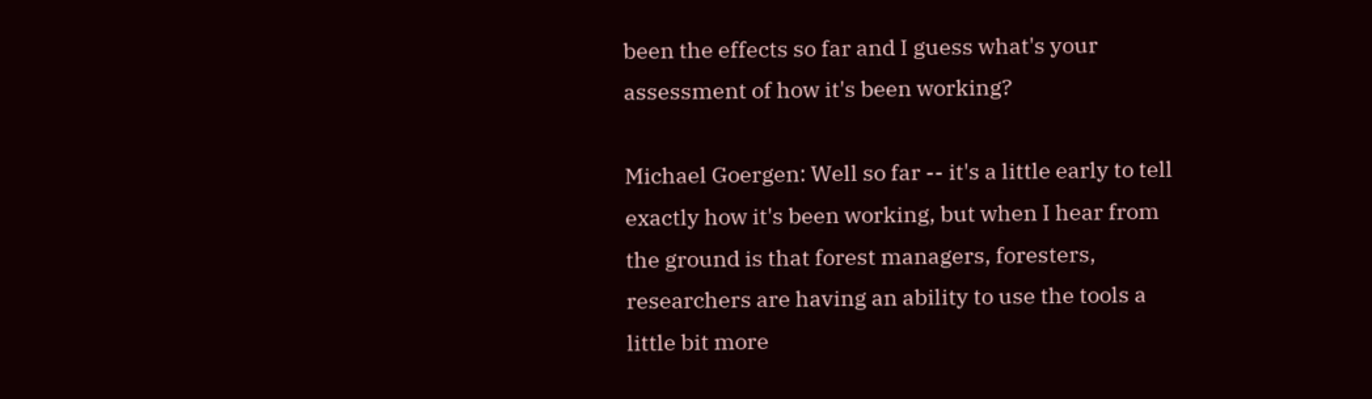been the effects so far and I guess what's your assessment of how it's been working?

Michael Goergen: Well so far -- it's a little early to tell exactly how it's been working, but when I hear from the ground is that forest managers, foresters, researchers are having an ability to use the tools a little bit more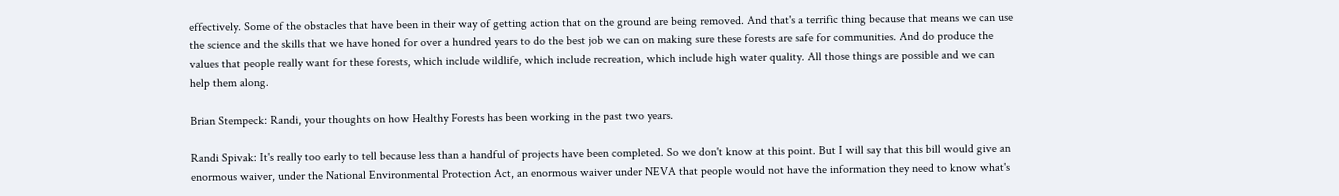effectively. Some of the obstacles that have been in their way of getting action that on the ground are being removed. And that's a terrific thing because that means we can use the science and the skills that we have honed for over a hundred years to do the best job we can on making sure these forests are safe for communities. And do produce the values that people really want for these forests, which include wildlife, which include recreation, which include high water quality. All those things are possible and we can help them along.

Brian Stempeck: Randi, your thoughts on how Healthy Forests has been working in the past two years.

Randi Spivak: It's really too early to tell because less than a handful of projects have been completed. So we don't know at this point. But I will say that this bill would give an enormous waiver, under the National Environmental Protection Act, an enormous waiver under NEVA that people would not have the information they need to know what's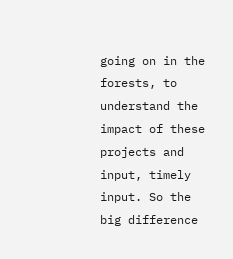going on in the forests, to understand the impact of these projects and input, timely input. So the big difference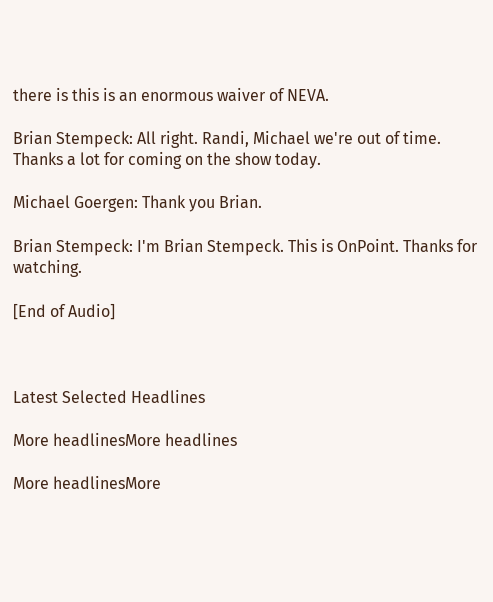there is this is an enormous waiver of NEVA.

Brian Stempeck: All right. Randi, Michael we're out of time. Thanks a lot for coming on the show today.

Michael Goergen: Thank you Brian.

Brian Stempeck: I'm Brian Stempeck. This is OnPoint. Thanks for watching.

[End of Audio]



Latest Selected Headlines

More headlinesMore headlines

More headlinesMore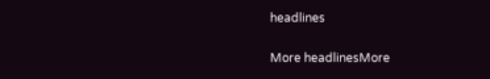headlines

More headlinesMore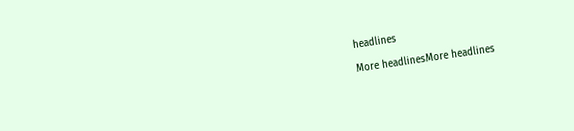headlines

More headlinesMore headlines